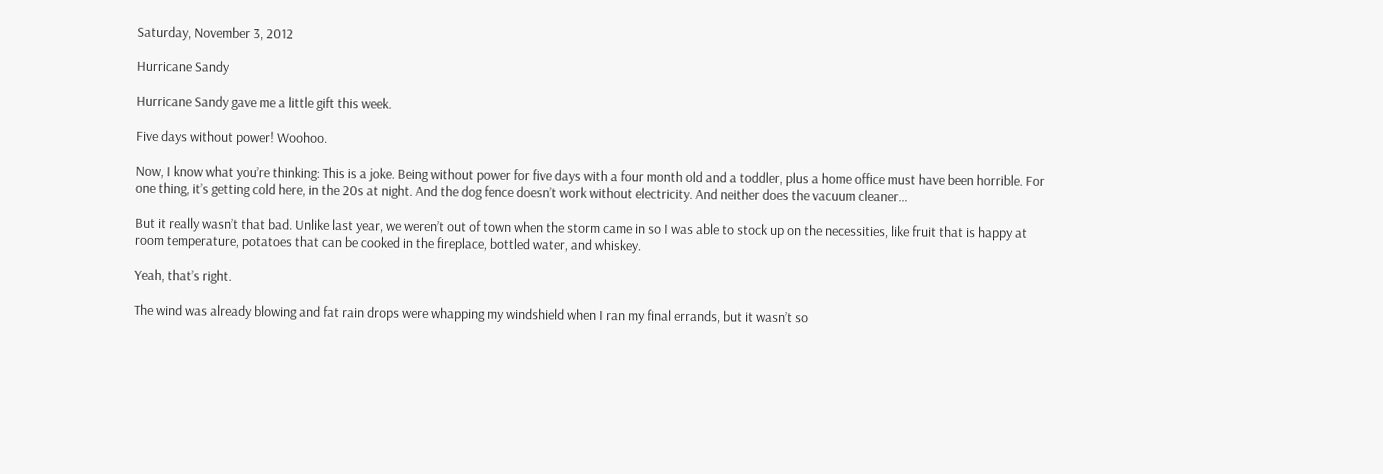Saturday, November 3, 2012

Hurricane Sandy

Hurricane Sandy gave me a little gift this week.

Five days without power! Woohoo.

Now, I know what you’re thinking: This is a joke. Being without power for five days with a four month old and a toddler, plus a home office must have been horrible. For one thing, it’s getting cold here, in the 20s at night. And the dog fence doesn’t work without electricity. And neither does the vacuum cleaner…

But it really wasn’t that bad. Unlike last year, we weren’t out of town when the storm came in so I was able to stock up on the necessities, like fruit that is happy at room temperature, potatoes that can be cooked in the fireplace, bottled water, and whiskey.

Yeah, that’s right.

The wind was already blowing and fat rain drops were whapping my windshield when I ran my final errands, but it wasn’t so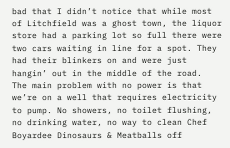bad that I didn’t notice that while most of Litchfield was a ghost town, the liquor store had a parking lot so full there were two cars waiting in line for a spot. They had their blinkers on and were just hangin’ out in the middle of the road.
The main problem with no power is that we’re on a well that requires electricity to pump. No showers, no toilet flushing, no drinking water, no way to clean Chef Boyardee Dinosaurs & Meatballs off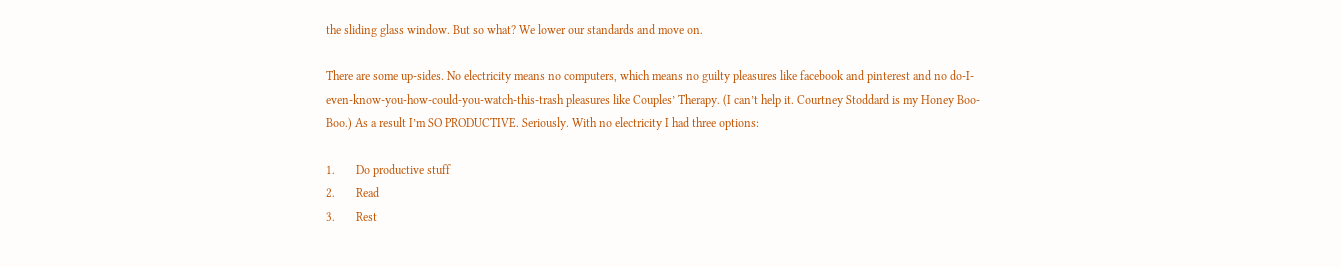the sliding glass window. But so what? We lower our standards and move on.

There are some up-sides. No electricity means no computers, which means no guilty pleasures like facebook and pinterest and no do-I-even-know-you-how-could-you-watch-this-trash pleasures like Couples’ Therapy. (I can’t help it. Courtney Stoddard is my Honey Boo-Boo.) As a result I’m SO PRODUCTIVE. Seriously. With no electricity I had three options:

1.       Do productive stuff
2.       Read
3.       Rest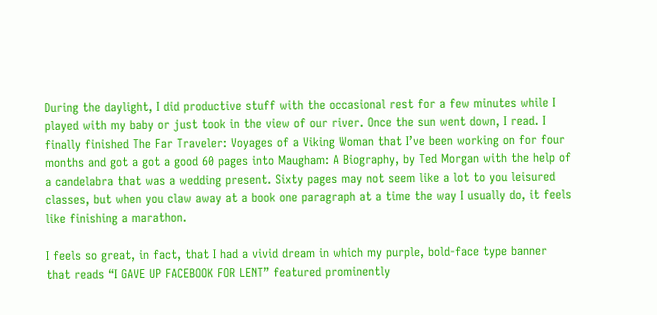During the daylight, I did productive stuff with the occasional rest for a few minutes while I played with my baby or just took in the view of our river. Once the sun went down, I read. I finally finished The Far Traveler: Voyages of a Viking Woman that I’ve been working on for four months and got a got a good 60 pages into Maugham: A Biography, by Ted Morgan with the help of a candelabra that was a wedding present. Sixty pages may not seem like a lot to you leisured classes, but when you claw away at a book one paragraph at a time the way I usually do, it feels like finishing a marathon.

I feels so great, in fact, that I had a vivid dream in which my purple, bold-face type banner that reads “I GAVE UP FACEBOOK FOR LENT” featured prominently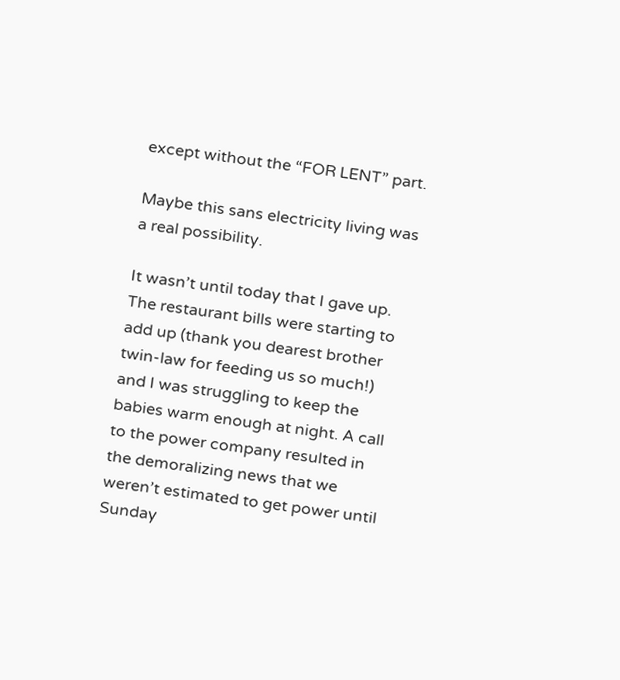except without the “FOR LENT” part.

Maybe this sans electricity living was a real possibility.

It wasn’t until today that I gave up. The restaurant bills were starting to add up (thank you dearest brother twin-law for feeding us so much!) and I was struggling to keep the babies warm enough at night. A call to the power company resulted in the demoralizing news that we weren’t estimated to get power until Sunday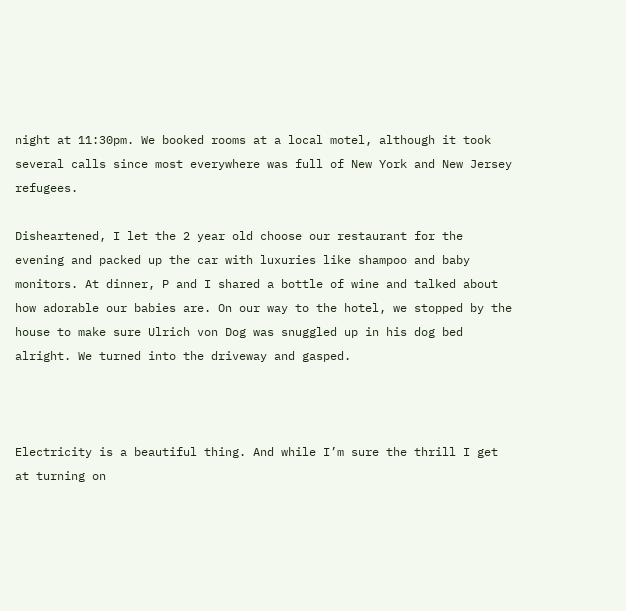night at 11:30pm. We booked rooms at a local motel, although it took several calls since most everywhere was full of New York and New Jersey refugees.

Disheartened, I let the 2 year old choose our restaurant for the evening and packed up the car with luxuries like shampoo and baby monitors. At dinner, P and I shared a bottle of wine and talked about how adorable our babies are. On our way to the hotel, we stopped by the house to make sure Ulrich von Dog was snuggled up in his dog bed alright. We turned into the driveway and gasped.



Electricity is a beautiful thing. And while I’m sure the thrill I get at turning on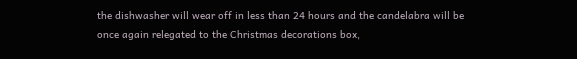the dishwasher will wear off in less than 24 hours and the candelabra will be once again relegated to the Christmas decorations box,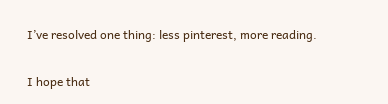I’ve resolved one thing: less pinterest, more reading.

I hope that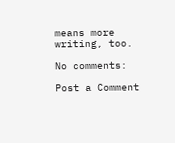means more writing, too.

No comments:

Post a Comment